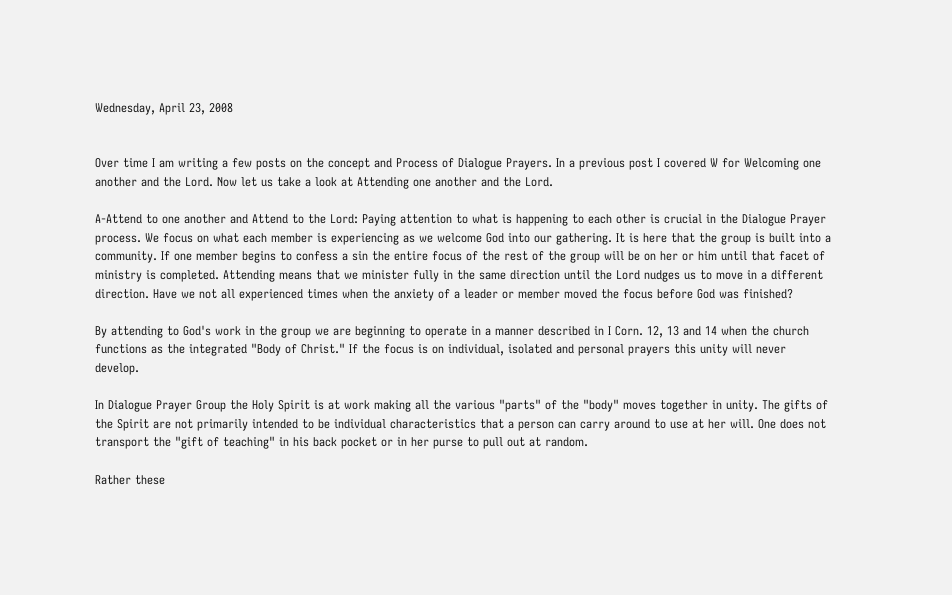Wednesday, April 23, 2008


Over time I am writing a few posts on the concept and Process of Dialogue Prayers. In a previous post I covered W for Welcoming one another and the Lord. Now let us take a look at Attending one another and the Lord.

A-Attend to one another and Attend to the Lord: Paying attention to what is happening to each other is crucial in the Dialogue Prayer process. We focus on what each member is experiencing as we welcome God into our gathering. It is here that the group is built into a community. If one member begins to confess a sin the entire focus of the rest of the group will be on her or him until that facet of ministry is completed. Attending means that we minister fully in the same direction until the Lord nudges us to move in a different direction. Have we not all experienced times when the anxiety of a leader or member moved the focus before God was finished?

By attending to God's work in the group we are beginning to operate in a manner described in I Corn. 12, 13 and 14 when the church functions as the integrated "Body of Christ." If the focus is on individual, isolated and personal prayers this unity will never develop.

In Dialogue Prayer Group the Holy Spirit is at work making all the various "parts" of the "body" moves together in unity. The gifts of the Spirit are not primarily intended to be individual characteristics that a person can carry around to use at her will. One does not transport the "gift of teaching" in his back pocket or in her purse to pull out at random.

Rather these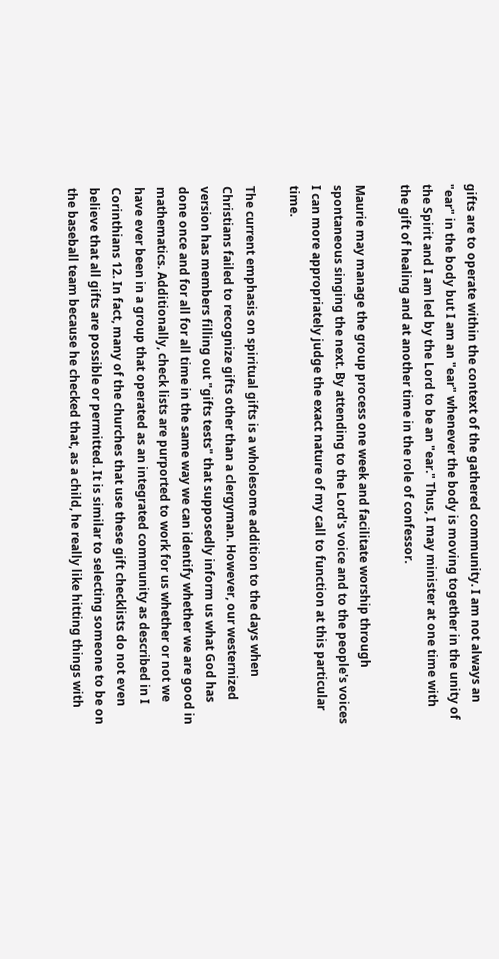gifts are to operate within the context of the gathered community. I am not always an "ear" in the body but I am an "ear" whenever the body is moving together in the unity of the Spirit and I am led by the Lord to be an "ear." Thus, I may minister at one time with the gift of healing and at another time in the role of confessor.

Maurie may manage the group process one week and facilitate worship through spontaneous singing the next. By attending to the Lord's voice and to the people's voices I can more appropriately judge the exact nature of my call to function at this particular time.

The current emphasis on spiritual gifts is a wholesome addition to the days when Christians failed to recognize gifts other than a clergyman. However, our westernized version has members filling out "gifts tests" that supposedly inform us what God has done once and for all for all time in the same way we can identify whether we are good in mathematics. Additionally, check lists are purported to work for us whether or not we have ever been in a group that operated as an integrated community as described in I Corinthians 12. In fact, many of the churches that use these gift checklists do not even believe that all gifts are possible or permitted. It is similar to selecting someone to be on the baseball team because he checked that, as a child, he really like hitting things with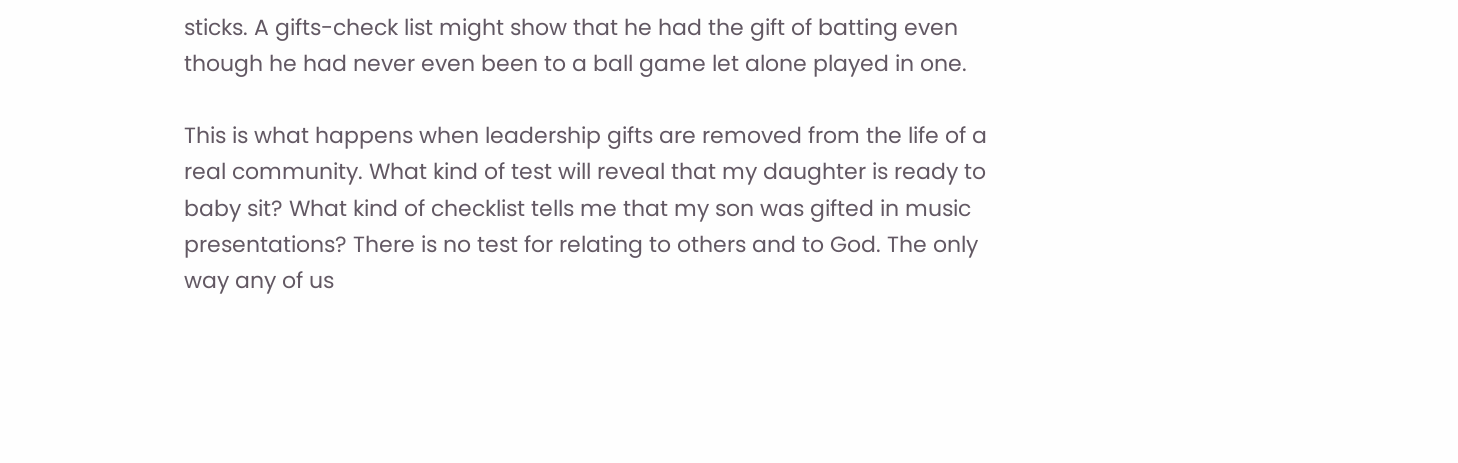sticks. A gifts-check list might show that he had the gift of batting even though he had never even been to a ball game let alone played in one.

This is what happens when leadership gifts are removed from the life of a real community. What kind of test will reveal that my daughter is ready to baby sit? What kind of checklist tells me that my son was gifted in music presentations? There is no test for relating to others and to God. The only way any of us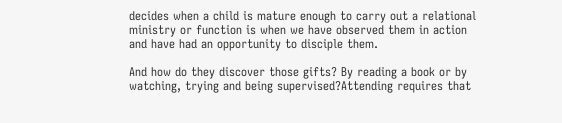decides when a child is mature enough to carry out a relational ministry or function is when we have observed them in action and have had an opportunity to disciple them.

And how do they discover those gifts? By reading a book or by watching, trying and being supervised?Attending requires that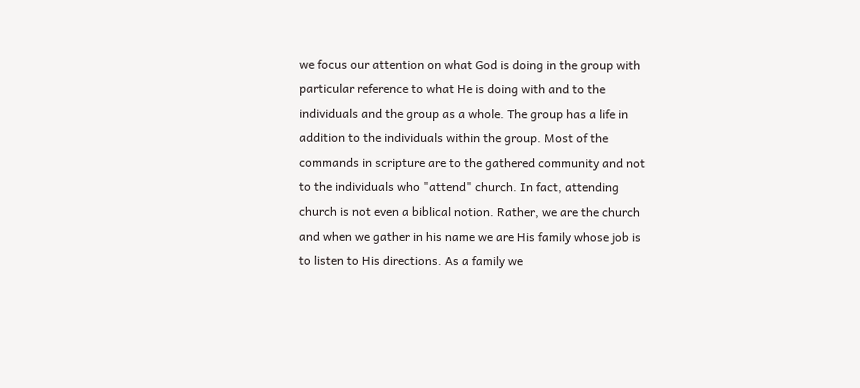we focus our attention on what God is doing in the group with particular reference to what He is doing with and to the individuals and the group as a whole. The group has a life in addition to the individuals within the group. Most of the commands in scripture are to the gathered community and not to the individuals who "attend" church. In fact, attending church is not even a biblical notion. Rather, we are the church and when we gather in his name we are His family whose job is to listen to His directions. As a family we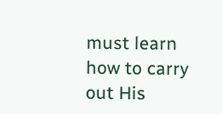must learn how to carry out His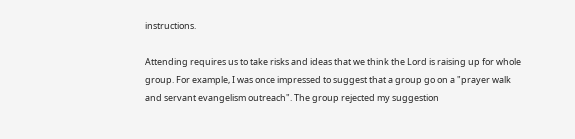instructions.

Attending requires us to take risks and ideas that we think the Lord is raising up for whole group. For example, I was once impressed to suggest that a group go on a "prayer walk and servant evangelism outreach". The group rejected my suggestion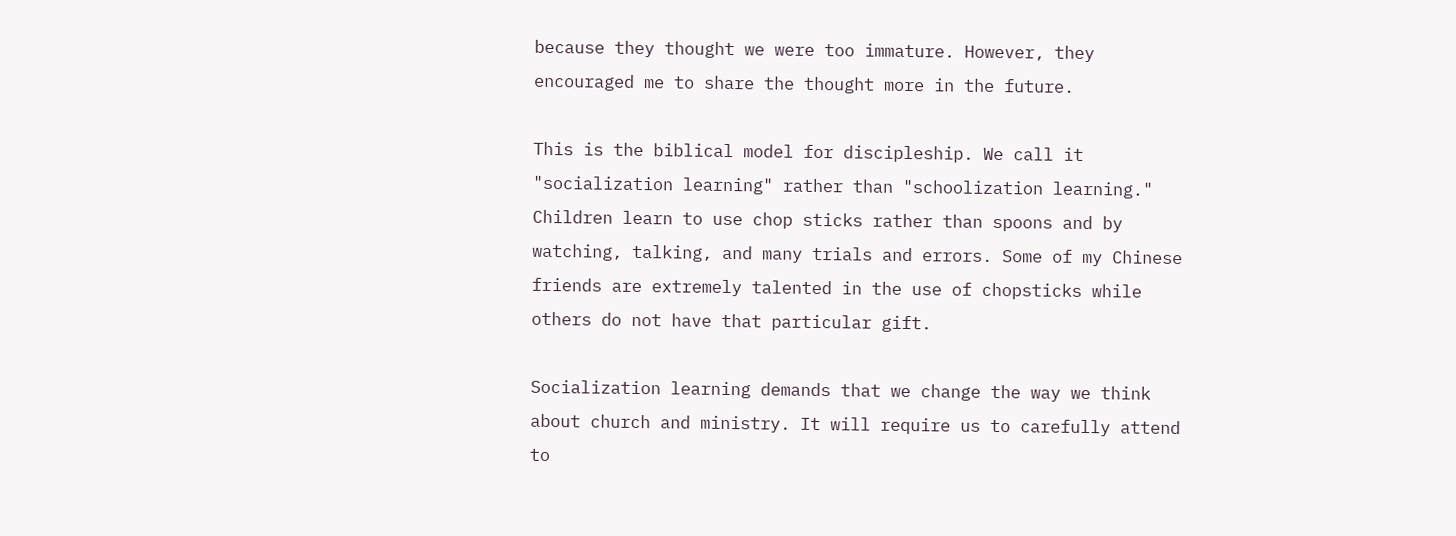because they thought we were too immature. However, they encouraged me to share the thought more in the future.

This is the biblical model for discipleship. We call it "socialization learning" rather than "schoolization learning." Children learn to use chop sticks rather than spoons and by watching, talking, and many trials and errors. Some of my Chinese friends are extremely talented in the use of chopsticks while others do not have that particular gift.

Socialization learning demands that we change the way we think about church and ministry. It will require us to carefully attend to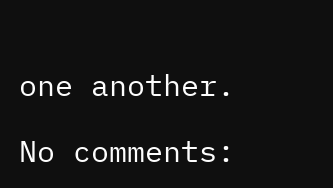one another.

No comments: